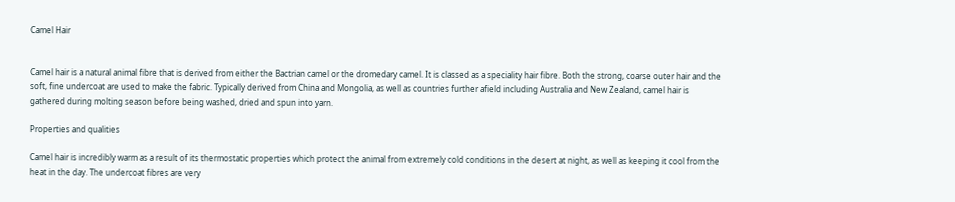Camel Hair


Camel hair is a natural animal fibre that is derived from either the Bactrian camel or the dromedary camel. It is classed as a speciality hair fibre. Both the strong, coarse outer hair and the soft, fine undercoat are used to make the fabric. Typically derived from China and Mongolia, as well as countries further afield including Australia and New Zealand, camel hair is gathered during molting season before being washed, dried and spun into yarn.

Properties and qualities

Camel hair is incredibly warm as a result of its thermostatic properties which protect the animal from extremely cold conditions in the desert at night, as well as keeping it cool from the heat in the day. The undercoat fibres are very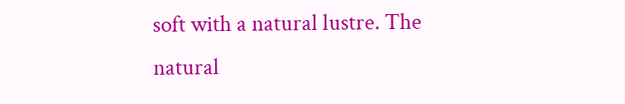soft with a natural lustre. The natural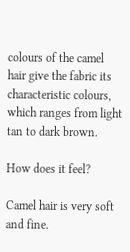colours of the camel hair give the fabric its characteristic colours, which ranges from light tan to dark brown.

How does it feel?

Camel hair is very soft and fine.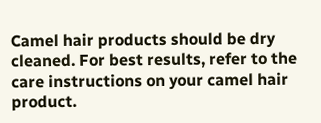Camel hair products should be dry cleaned. For best results, refer to the care instructions on your camel hair product.